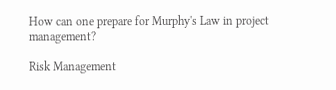How can one prepare for Murphy's Law in project management?

Risk Management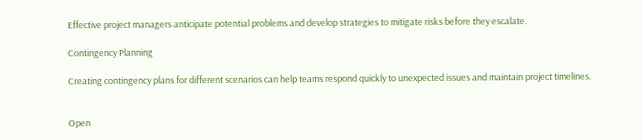Effective project managers anticipate potential problems and develop strategies to mitigate risks before they escalate.

Contingency Planning

Creating contingency plans for different scenarios can help teams respond quickly to unexpected issues and maintain project timelines.


Open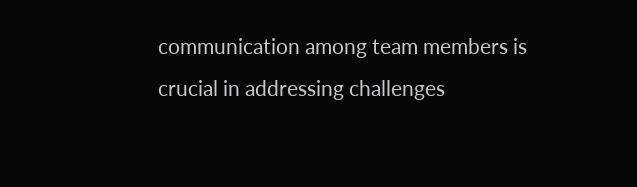communication among team members is crucial in addressing challenges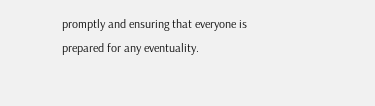promptly and ensuring that everyone is prepared for any eventuality.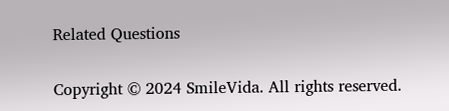Related Questions

Copyright © 2024 SmileVida. All rights reserved.